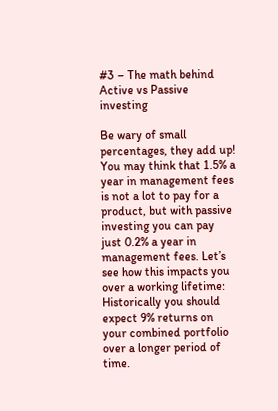#3 – The math behind Active vs Passive investing

Be wary of small percentages, they add up! You may think that 1.5% a year in management fees is not a lot to pay for a product, but with passive investing you can pay just 0.2% a year in management fees. Let’s see how this impacts you over a working lifetime: Historically you should expect 9% returns on your combined portfolio over a longer period of time.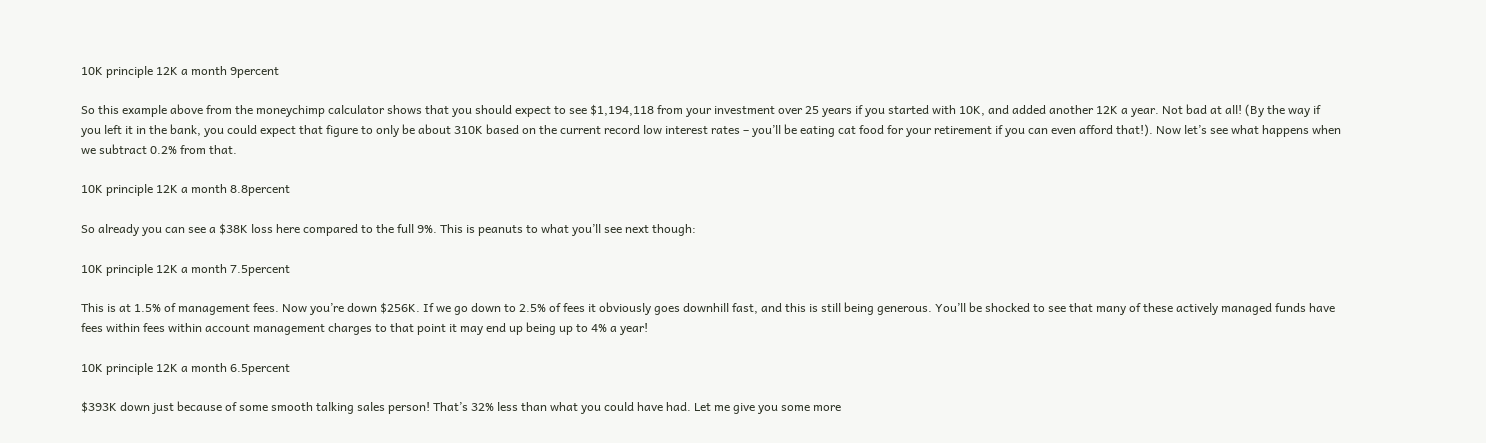10K principle 12K a month 9percent

So this example above from the moneychimp calculator shows that you should expect to see $1,194,118 from your investment over 25 years if you started with 10K, and added another 12K a year. Not bad at all! (By the way if you left it in the bank, you could expect that figure to only be about 310K based on the current record low interest rates – you’ll be eating cat food for your retirement if you can even afford that!). Now let’s see what happens when we subtract 0.2% from that.

10K principle 12K a month 8.8percent

So already you can see a $38K loss here compared to the full 9%. This is peanuts to what you’ll see next though:

10K principle 12K a month 7.5percent

This is at 1.5% of management fees. Now you’re down $256K. If we go down to 2.5% of fees it obviously goes downhill fast, and this is still being generous. You’ll be shocked to see that many of these actively managed funds have fees within fees within account management charges to that point it may end up being up to 4% a year!

10K principle 12K a month 6.5percent

$393K down just because of some smooth talking sales person! That’s 32% less than what you could have had. Let me give you some more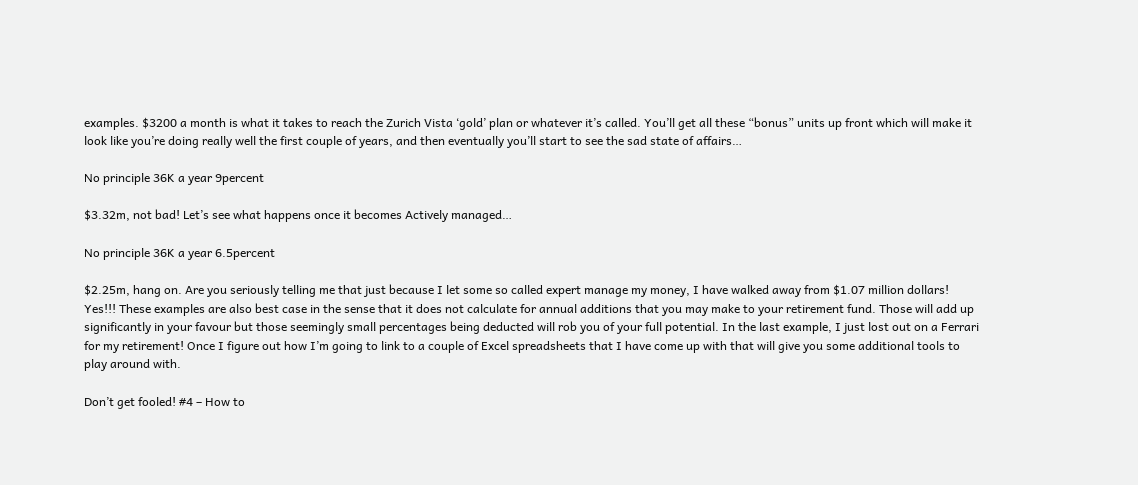examples. $3200 a month is what it takes to reach the Zurich Vista ‘gold’ plan or whatever it’s called. You’ll get all these “bonus” units up front which will make it look like you’re doing really well the first couple of years, and then eventually you’ll start to see the sad state of affairs…

No principle 36K a year 9percent

$3.32m, not bad! Let’s see what happens once it becomes Actively managed…

No principle 36K a year 6.5percent

$2.25m, hang on. Are you seriously telling me that just because I let some so called expert manage my money, I have walked away from $1.07 million dollars! Yes!!! These examples are also best case in the sense that it does not calculate for annual additions that you may make to your retirement fund. Those will add up significantly in your favour but those seemingly small percentages being deducted will rob you of your full potential. In the last example, I just lost out on a Ferrari for my retirement! Once I figure out how I’m going to link to a couple of Excel spreadsheets that I have come up with that will give you some additional tools to play around with.

Don’t get fooled! #4 – How to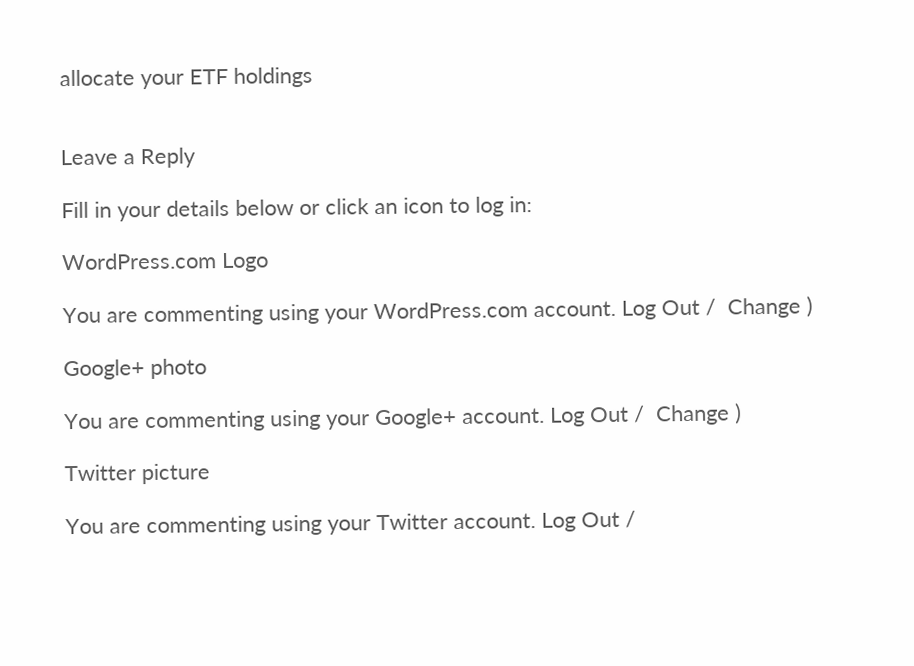allocate your ETF holdings


Leave a Reply

Fill in your details below or click an icon to log in:

WordPress.com Logo

You are commenting using your WordPress.com account. Log Out /  Change )

Google+ photo

You are commenting using your Google+ account. Log Out /  Change )

Twitter picture

You are commenting using your Twitter account. Log Out /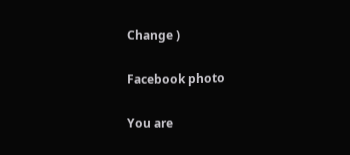Change )

Facebook photo

You are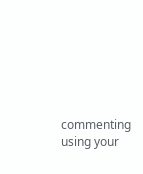commenting using your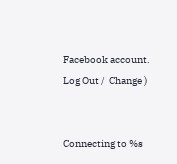Facebook account. Log Out /  Change )


Connecting to %s